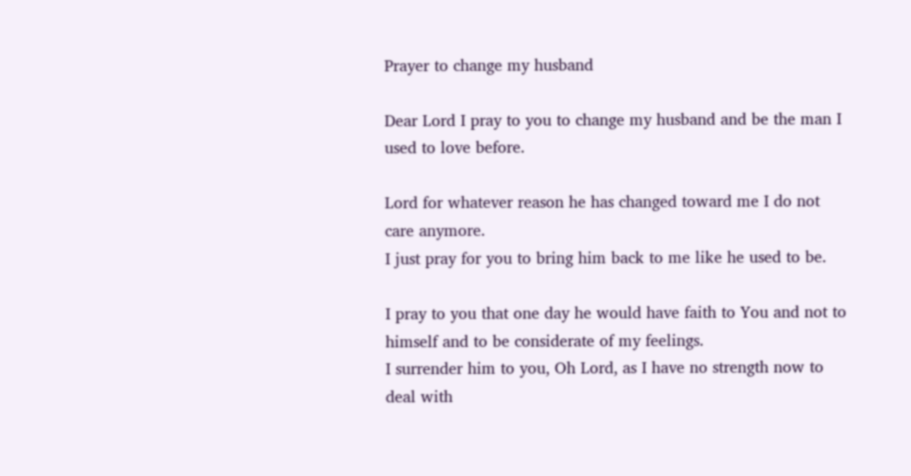Prayer to change my husband

Dear Lord I pray to you to change my husband and be the man I used to love before.

Lord for whatever reason he has changed toward me I do not care anymore.
I just pray for you to bring him back to me like he used to be.

I pray to you that one day he would have faith to You and not to himself and to be considerate of my feelings.
I surrender him to you, Oh Lord, as I have no strength now to deal with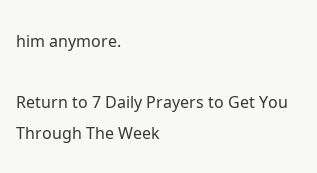him anymore.

Return to 7 Daily Prayers to Get You Through The Week